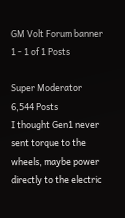GM Volt Forum banner
1 - 1 of 1 Posts

Super Moderator
6,544 Posts
I thought Gen1 never sent torque to the wheels, maybe power directly to the electric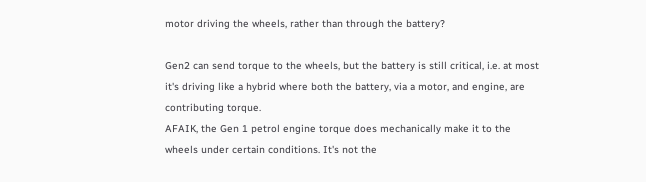motor driving the wheels, rather than through the battery?

Gen2 can send torque to the wheels, but the battery is still critical, i.e. at most it's driving like a hybrid where both the battery, via a motor, and engine, are contributing torque.
AFAIK, the Gen 1 petrol engine torque does mechanically make it to the wheels under certain conditions. It's not the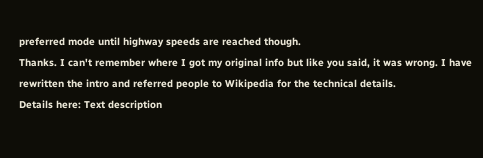preferred mode until highway speeds are reached though.
Thanks. I can't remember where I got my original info but like you said, it was wrong. I have rewritten the intro and referred people to Wikipedia for the technical details.
Details here: Text description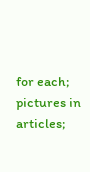for each; pictures in articles;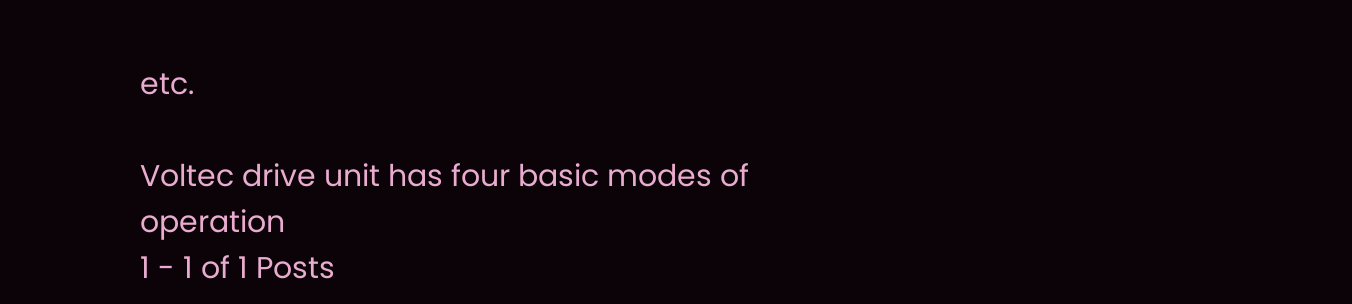etc.

Voltec drive unit has four basic modes of operation
1 - 1 of 1 Posts